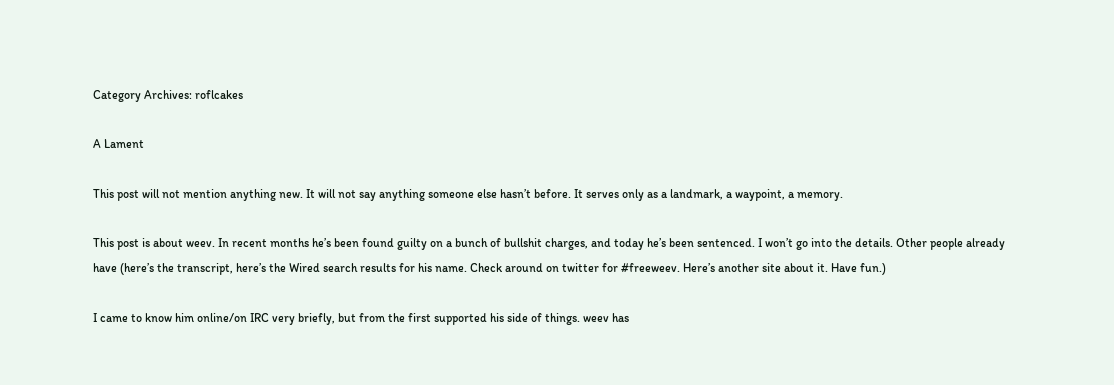Category Archives: roflcakes

A Lament

This post will not mention anything new. It will not say anything someone else hasn’t before. It serves only as a landmark, a waypoint, a memory.

This post is about weev. In recent months he’s been found guilty on a bunch of bullshit charges, and today he’s been sentenced. I won’t go into the details. Other people already have (here’s the transcript, here’s the Wired search results for his name. Check around on twitter for #freeweev. Here’s another site about it. Have fun.)

I came to know him online/on IRC very briefly, but from the first supported his side of things. weev has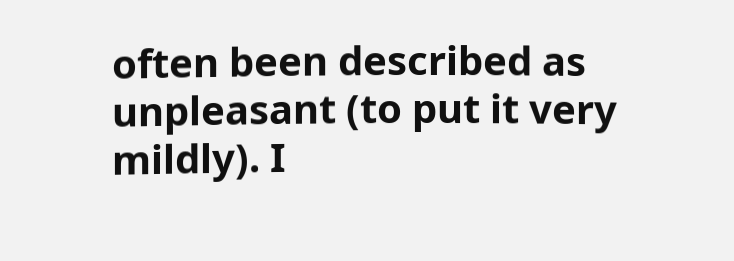often been described as unpleasant (to put it very mildly). I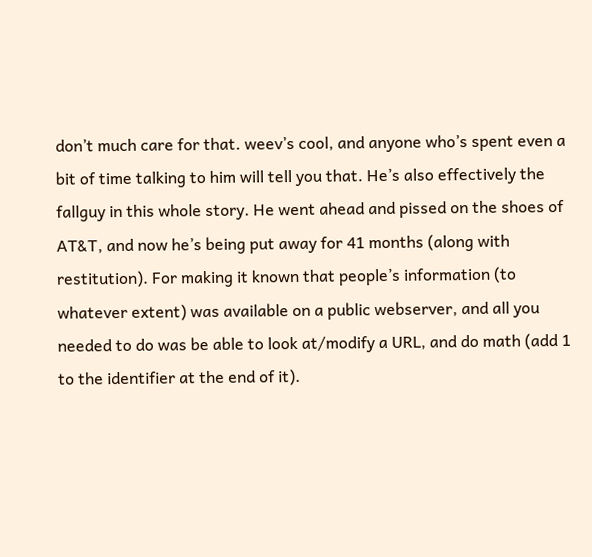don’t much care for that. weev’s cool, and anyone who’s spent even a bit of time talking to him will tell you that. He’s also effectively the fallguy in this whole story. He went ahead and pissed on the shoes of AT&T, and now he’s being put away for 41 months (along with restitution). For making it known that people’s information (to whatever extent) was available on a public webserver, and all you needed to do was be able to look at/modify a URL, and do math (add 1 to the identifier at the end of it).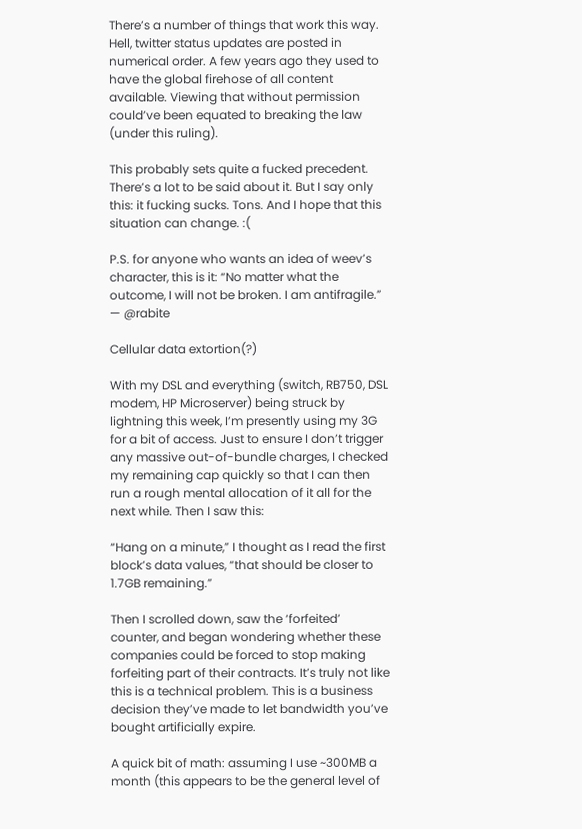There’s a number of things that work this way. Hell, twitter status updates are posted in numerical order. A few years ago they used to have the global firehose of all content available. Viewing that without permission could’ve been equated to breaking the law (under this ruling).

This probably sets quite a fucked precedent. There’s a lot to be said about it. But I say only this: it fucking sucks. Tons. And I hope that this situation can change. :(

P.S. for anyone who wants an idea of weev’s character, this is it: “No matter what the outcome, I will not be broken. I am antifragile.” — @rabite

Cellular data extortion(?)

With my DSL and everything (switch, RB750, DSL modem, HP Microserver) being struck by lightning this week, I’m presently using my 3G for a bit of access. Just to ensure I don’t trigger any massive out-of-bundle charges, I checked my remaining cap quickly so that I can then run a rough mental allocation of it all for the next while. Then I saw this:

“Hang on a minute,” I thought as I read the first block’s data values, “that should be closer to 1.7GB remaining.”

Then I scrolled down, saw the ‘forfeited’ counter, and began wondering whether these companies could be forced to stop making forfeiting part of their contracts. It’s truly not like this is a technical problem. This is a business decision they’ve made to let bandwidth you’ve bought artificially expire.

A quick bit of math: assuming I use ~300MB a month (this appears to be the general level of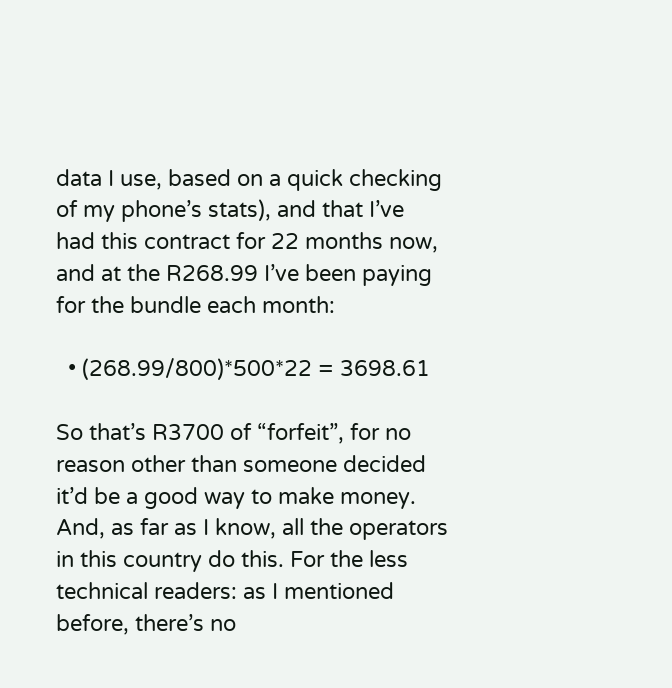data I use, based on a quick checking of my phone’s stats), and that I’ve had this contract for 22 months now, and at the R268.99 I’ve been paying for the bundle each month:

  • (268.99/800)*500*22 = 3698.61

So that’s R3700 of “forfeit”, for no reason other than someone decided it’d be a good way to make money. And, as far as I know, all the operators in this country do this. For the less technical readers: as I mentioned before, there’s no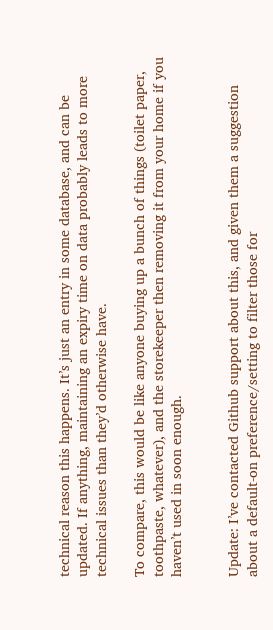technical reason this happens. It’s just an entry in some database, and can be updated. If anything, maintaining an expiry time on data probably leads to more technical issues than they’d otherwise have.

To compare, this would be like anyone buying up a bunch of things (toilet paper, toothpaste, whatever), and the storekeeper then removing it from your home if you haven’t used in soon enough.


Update: I’ve contacted Github support about this, and given them a suggestion about a default-on preference/setting to filter those for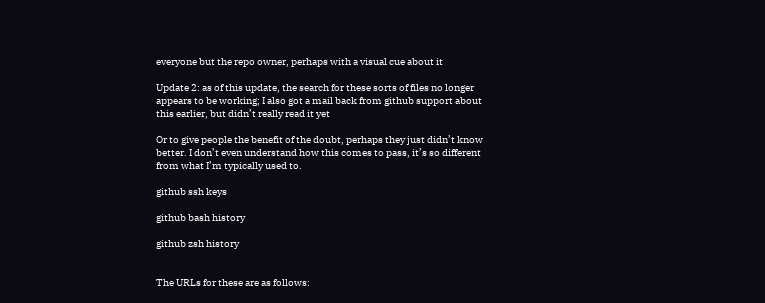everyone but the repo owner, perhaps with a visual cue about it

Update 2: as of this update, the search for these sorts of files no longer appears to be working; I also got a mail back from github support about this earlier, but didn’t really read it yet

Or to give people the benefit of the doubt, perhaps they just didn’t know better. I don’t even understand how this comes to pass, it’s so different from what I’m typically used to.

github ssh keys

github bash history

github zsh history


The URLs for these are as follows: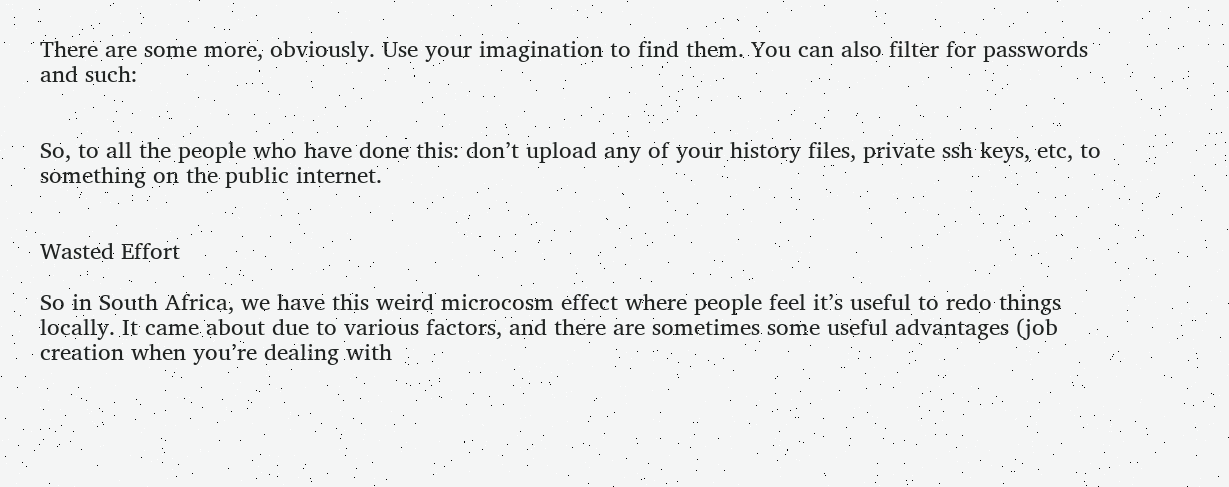There are some more, obviously. Use your imagination to find them. You can also filter for passwords and such:


So, to all the people who have done this: don’t upload any of your history files, private ssh keys, etc, to something on the public internet.


Wasted Effort

So in South Africa, we have this weird microcosm effect where people feel it’s useful to redo things locally. It came about due to various factors, and there are sometimes some useful advantages (job creation when you’re dealing with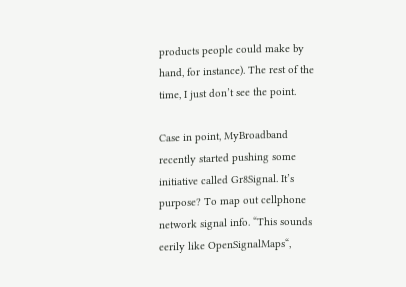products people could make by hand, for instance). The rest of the time, I just don’t see the point.

Case in point, MyBroadband recently started pushing some initiative called Gr8Signal. It’s purpose? To map out cellphone network signal info. “This sounds eerily like OpenSignalMaps“,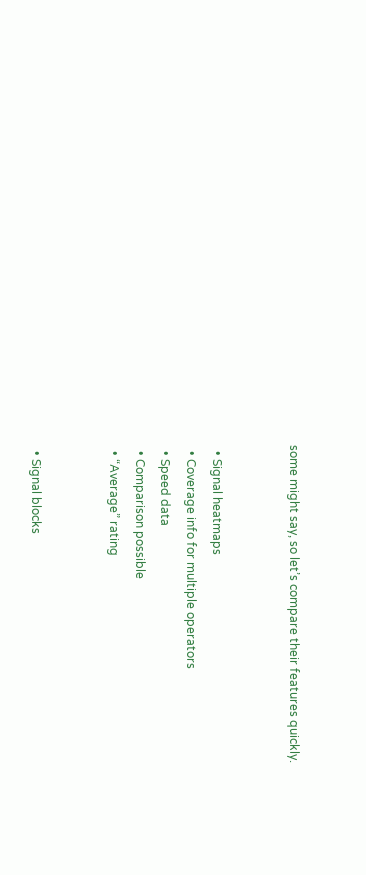some might say, so let’s compare their features quickly.


  • Signal heatmaps
  • Coverage info for multiple operators
  • Speed data
  • Comparison possible
  • “Average” rating


  • Signal blocks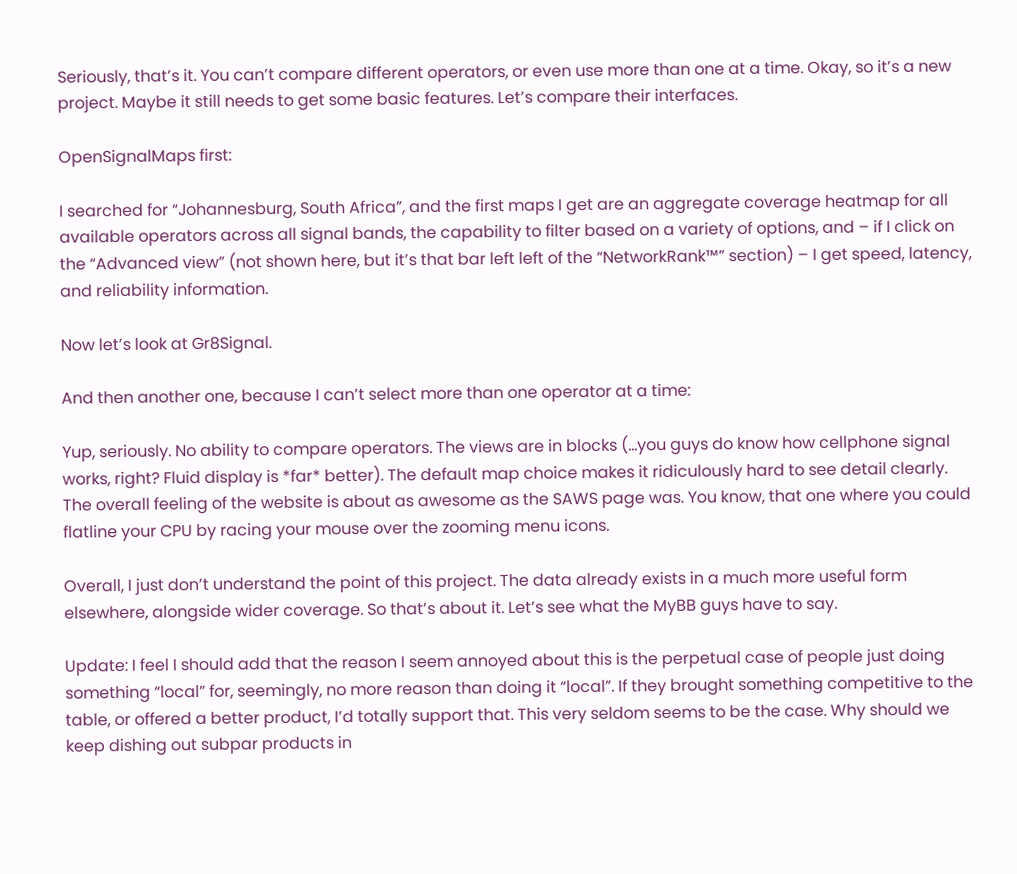Seriously, that’s it. You can’t compare different operators, or even use more than one at a time. Okay, so it’s a new project. Maybe it still needs to get some basic features. Let’s compare their interfaces.

OpenSignalMaps first:

I searched for “Johannesburg, South Africa”, and the first maps I get are an aggregate coverage heatmap for all available operators across all signal bands, the capability to filter based on a variety of options, and – if I click on the “Advanced view” (not shown here, but it’s that bar left left of the “NetworkRank™” section) – I get speed, latency, and reliability information.

Now let’s look at Gr8Signal.

And then another one, because I can’t select more than one operator at a time:

Yup, seriously. No ability to compare operators. The views are in blocks (…you guys do know how cellphone signal works, right? Fluid display is *far* better). The default map choice makes it ridiculously hard to see detail clearly. The overall feeling of the website is about as awesome as the SAWS page was. You know, that one where you could flatline your CPU by racing your mouse over the zooming menu icons.

Overall, I just don’t understand the point of this project. The data already exists in a much more useful form elsewhere, alongside wider coverage. So that’s about it. Let’s see what the MyBB guys have to say.

Update: I feel I should add that the reason I seem annoyed about this is the perpetual case of people just doing something “local” for, seemingly, no more reason than doing it “local”. If they brought something competitive to the table, or offered a better product, I’d totally support that. This very seldom seems to be the case. Why should we keep dishing out subpar products in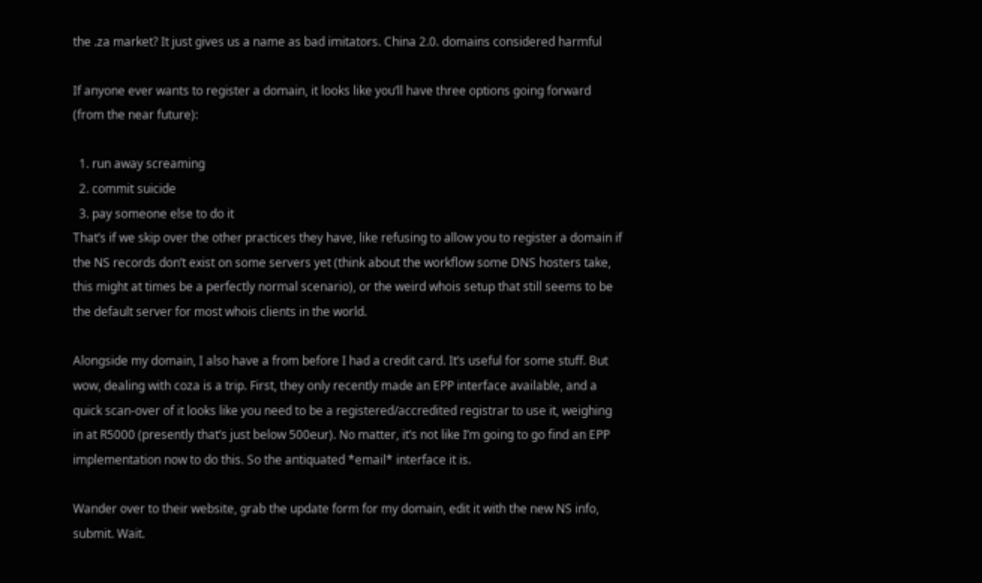the .za market? It just gives us a name as bad imitators. China 2.0. domains considered harmful

If anyone ever wants to register a domain, it looks like you’ll have three options going forward (from the near future):

  1. run away screaming
  2. commit suicide
  3. pay someone else to do it
That’s if we skip over the other practices they have, like refusing to allow you to register a domain if the NS records don’t exist on some servers yet (think about the workflow some DNS hosters take, this might at times be a perfectly normal scenario), or the weird whois setup that still seems to be the default server for most whois clients in the world.

Alongside my domain, I also have a from before I had a credit card. It’s useful for some stuff. But wow, dealing with coza is a trip. First, they only recently made an EPP interface available, and a quick scan-over of it looks like you need to be a registered/accredited registrar to use it, weighing in at R5000 (presently that’s just below 500eur). No matter, it’s not like I’m going to go find an EPP implementation now to do this. So the antiquated *email* interface it is.

Wander over to their website, grab the update form for my domain, edit it with the new NS info, submit. Wait.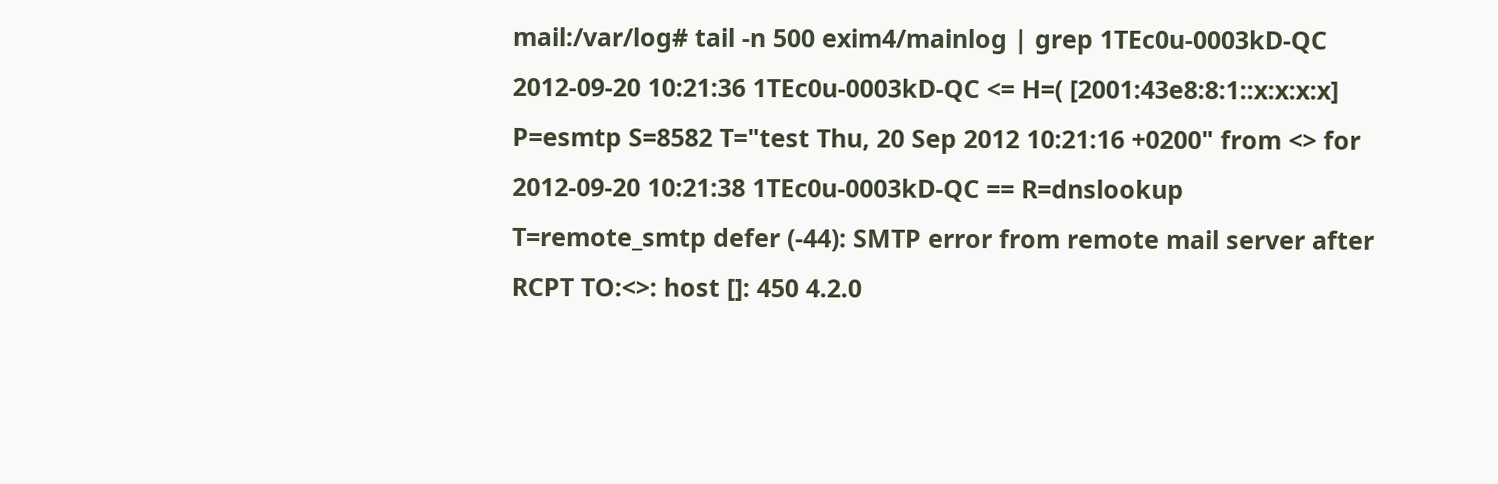mail:/var/log# tail -n 500 exim4/mainlog | grep 1TEc0u-0003kD-QC
2012-09-20 10:21:36 1TEc0u-0003kD-QC <= H=( [2001:43e8:8:1::x:x:x:x] P=esmtp S=8582 T="test Thu, 20 Sep 2012 10:21:16 +0200" from <> for
2012-09-20 10:21:38 1TEc0u-0003kD-QC == R=dnslookup T=remote_smtp defer (-44): SMTP error from remote mail server after RCPT TO:<>: host []: 450 4.2.0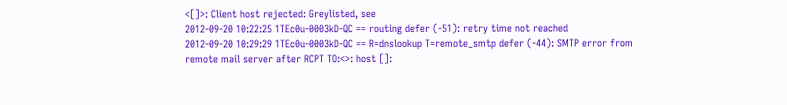<[]>: Client host rejected: Greylisted, see
2012-09-20 10:22:25 1TEc0u-0003kD-QC == routing defer (-51): retry time not reached
2012-09-20 10:29:29 1TEc0u-0003kD-QC == R=dnslookup T=remote_smtp defer (-44): SMTP error from remote mail server after RCPT TO:<>: host []: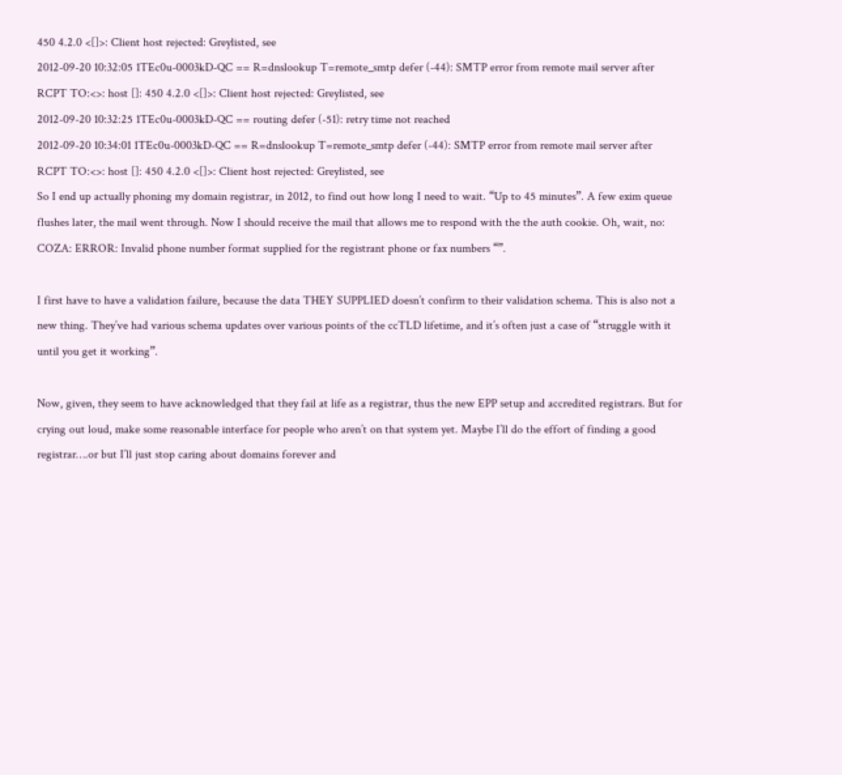450 4.2.0 <[]>: Client host rejected: Greylisted, see
2012-09-20 10:32:05 1TEc0u-0003kD-QC == R=dnslookup T=remote_smtp defer (-44): SMTP error from remote mail server after RCPT TO:<>: host []: 450 4.2.0 <[]>: Client host rejected: Greylisted, see
2012-09-20 10:32:25 1TEc0u-0003kD-QC == routing defer (-51): retry time not reached
2012-09-20 10:34:01 1TEc0u-0003kD-QC == R=dnslookup T=remote_smtp defer (-44): SMTP error from remote mail server after RCPT TO:<>: host []: 450 4.2.0 <[]>: Client host rejected: Greylisted, see
So I end up actually phoning my domain registrar, in 2012, to find out how long I need to wait. “Up to 45 minutes”. A few exim queue flushes later, the mail went through. Now I should receive the mail that allows me to respond with the the auth cookie. Oh, wait, no:
COZA: ERROR: Invalid phone number format supplied for the registrant phone or fax numbers “”.

I first have to have a validation failure, because the data THEY SUPPLIED doesn’t confirm to their validation schema. This is also not a new thing. They’ve had various schema updates over various points of the ccTLD lifetime, and it’s often just a case of “struggle with it until you get it working”.

Now, given, they seem to have acknowledged that they fail at life as a registrar, thus the new EPP setup and accredited registrars. But for crying out loud, make some reasonable interface for people who aren’t on that system yet. Maybe I’ll do the effort of finding a good registrar….or but I’ll just stop caring about domains forever and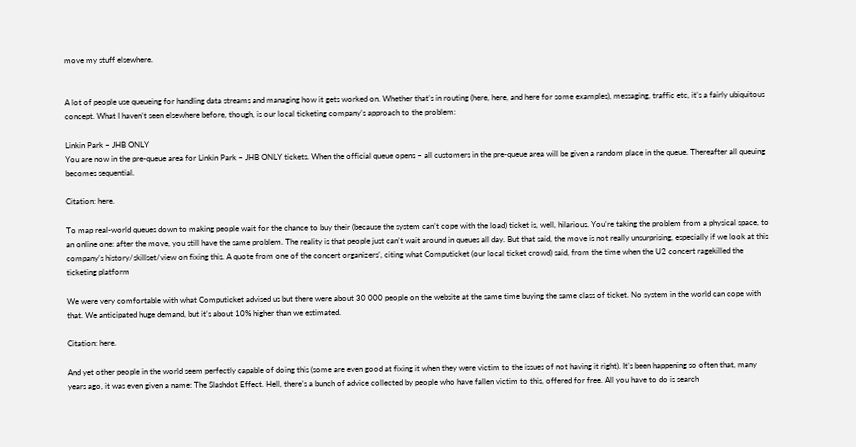move my stuff elsewhere.


A lot of people use queueing for handling data streams and managing how it gets worked on. Whether that’s in routing (here, here, and here for some examples), messaging, traffic etc, it’s a fairly ubiquitous concept. What I haven’t seen elsewhere before, though, is our local ticketing company’s approach to the problem:

Linkin Park – JHB ONLY
You are now in the pre-queue area for Linkin Park – JHB ONLY tickets. When the official queue opens – all customers in the pre-queue area will be given a random place in the queue. Thereafter all queuing becomes sequential.

Citation: here.

To map real-world queues down to making people wait for the chance to buy their (because the system can’t cope with the load) ticket is, well, hilarious. You’re taking the problem from a physical space, to an online one: after the move, you still have the same problem. The reality is that people just can’t wait around in queues all day. But that said, the move is not really unsurprising, especially if we look at this company’s history/skillset/view on fixing this. A quote from one of the concert organizers’, citing what Computicket (our local ticket crowd) said, from the time when the U2 concert ragekilled the ticketing platform

We were very comfortable with what Computicket advised us but there were about 30 000 people on the website at the same time buying the same class of ticket. No system in the world can cope with that. We anticipated huge demand, but it’s about 10% higher than we estimated.

Citation: here.

And yet other people in the world seem perfectly capable of doing this (some are even good at fixing it when they were victim to the issues of not having it right). It’s been happening so often that, many years ago, it was even given a name: The Slashdot Effect. Hell, there’s a bunch of advice collected by people who have fallen victim to this, offered for free. All you have to do is search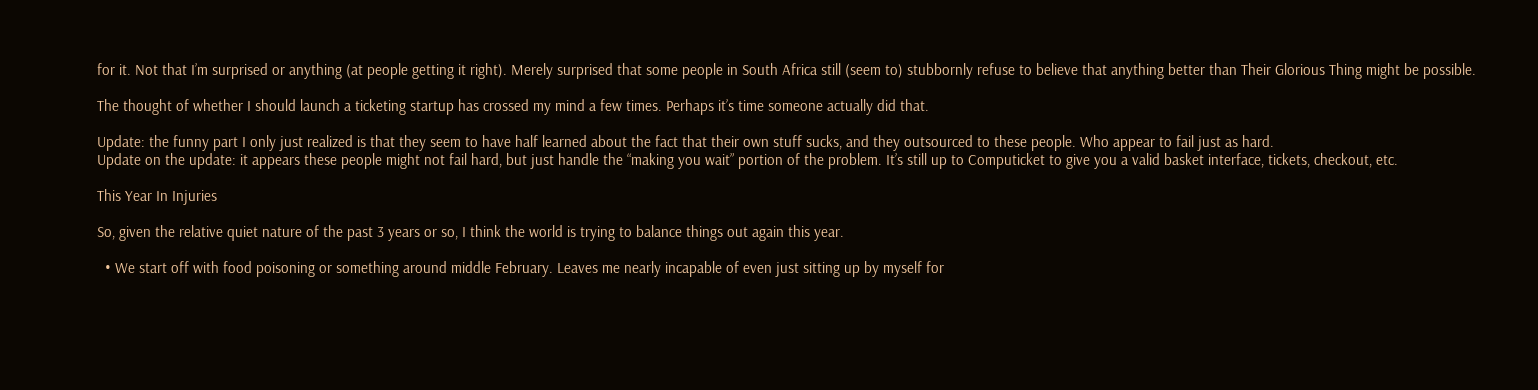for it. Not that I’m surprised or anything (at people getting it right). Merely surprised that some people in South Africa still (seem to) stubbornly refuse to believe that anything better than Their Glorious Thing might be possible.

The thought of whether I should launch a ticketing startup has crossed my mind a few times. Perhaps it’s time someone actually did that.

Update: the funny part I only just realized is that they seem to have half learned about the fact that their own stuff sucks, and they outsourced to these people. Who appear to fail just as hard.
Update on the update: it appears these people might not fail hard, but just handle the “making you wait” portion of the problem. It’s still up to Computicket to give you a valid basket interface, tickets, checkout, etc.

This Year In Injuries

So, given the relative quiet nature of the past 3 years or so, I think the world is trying to balance things out again this year.

  • We start off with food poisoning or something around middle February. Leaves me nearly incapable of even just sitting up by myself for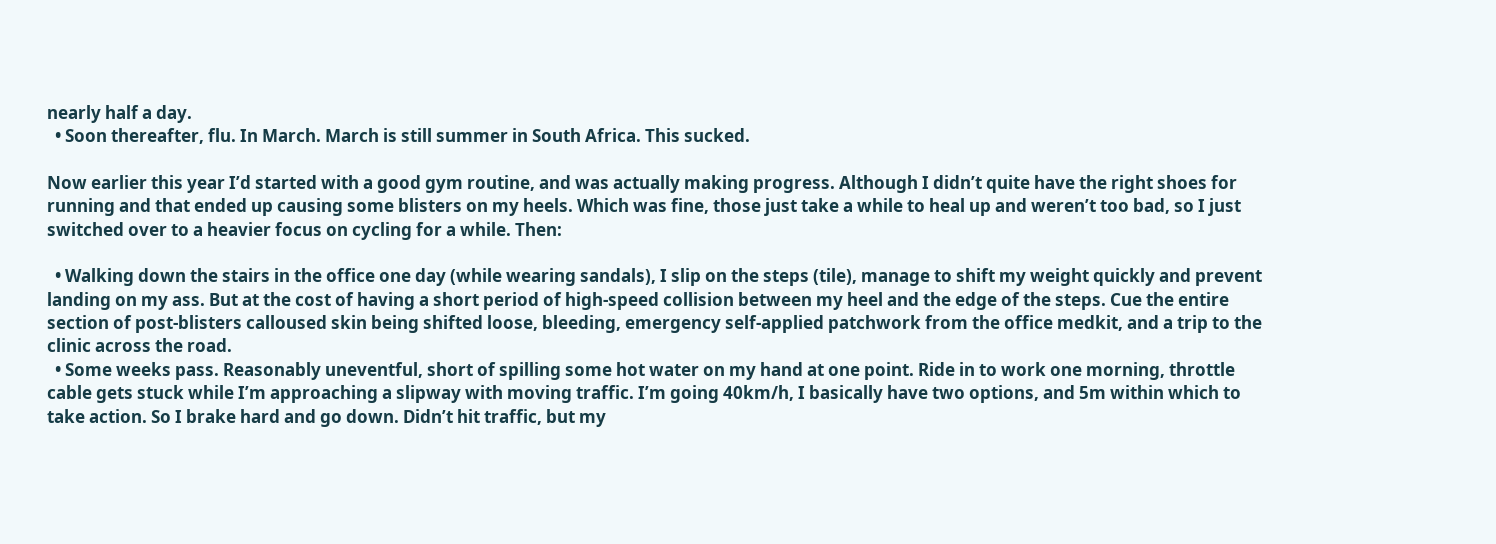nearly half a day.
  • Soon thereafter, flu. In March. March is still summer in South Africa. This sucked.

Now earlier this year I’d started with a good gym routine, and was actually making progress. Although I didn’t quite have the right shoes for running and that ended up causing some blisters on my heels. Which was fine, those just take a while to heal up and weren’t too bad, so I just switched over to a heavier focus on cycling for a while. Then:

  • Walking down the stairs in the office one day (while wearing sandals), I slip on the steps (tile), manage to shift my weight quickly and prevent landing on my ass. But at the cost of having a short period of high-speed collision between my heel and the edge of the steps. Cue the entire section of post-blisters calloused skin being shifted loose, bleeding, emergency self-applied patchwork from the office medkit, and a trip to the clinic across the road.
  • Some weeks pass. Reasonably uneventful, short of spilling some hot water on my hand at one point. Ride in to work one morning, throttle cable gets stuck while I’m approaching a slipway with moving traffic. I’m going 40km/h, I basically have two options, and 5m within which to take action. So I brake hard and go down. Didn’t hit traffic, but my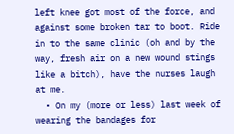left knee got most of the force, and against some broken tar to boot. Ride in to the same clinic (oh and by the way, fresh air on a new wound stings like a bitch), have the nurses laugh at me.
  • On my (more or less) last week of wearing the bandages for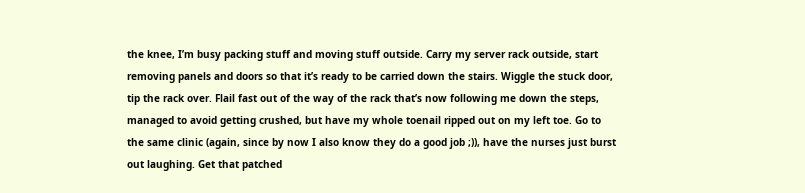the knee, I’m busy packing stuff and moving stuff outside. Carry my server rack outside, start removing panels and doors so that it’s ready to be carried down the stairs. Wiggle the stuck door, tip the rack over. Flail fast out of the way of the rack that’s now following me down the steps, managed to avoid getting crushed, but have my whole toenail ripped out on my left toe. Go to the same clinic (again, since by now I also know they do a good job ;)), have the nurses just burst out laughing. Get that patched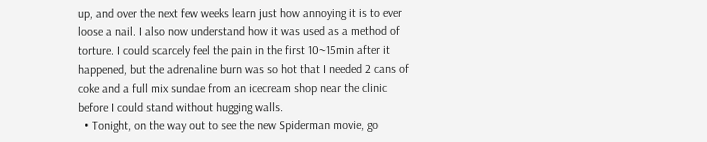up, and over the next few weeks learn just how annoying it is to ever loose a nail. I also now understand how it was used as a method of torture. I could scarcely feel the pain in the first 10~15min after it happened, but the adrenaline burn was so hot that I needed 2 cans of coke and a full mix sundae from an icecream shop near the clinic before I could stand without hugging walls.
  • Tonight, on the way out to see the new Spiderman movie, go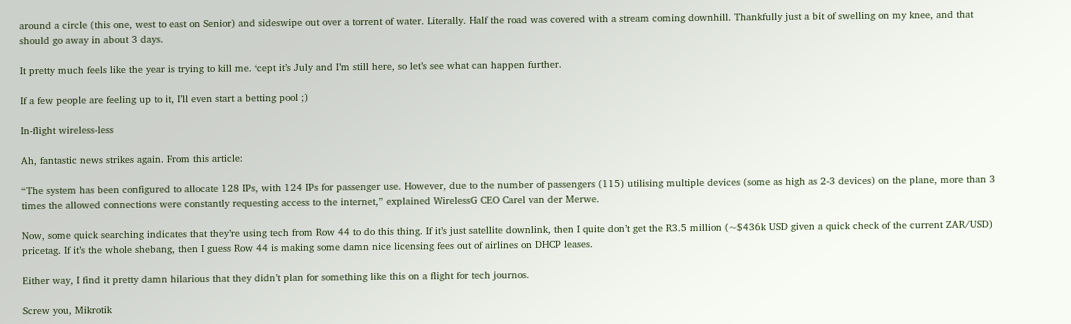around a circle (this one, west to east on Senior) and sideswipe out over a torrent of water. Literally. Half the road was covered with a stream coming downhill. Thankfully just a bit of swelling on my knee, and that should go away in about 3 days.

It pretty much feels like the year is trying to kill me. ‘cept it’s July and I’m still here, so let’s see what can happen further.

If a few people are feeling up to it, I’ll even start a betting pool ;)

In-flight wireless-less

Ah, fantastic news strikes again. From this article:

“The system has been configured to allocate 128 IPs, with 124 IPs for passenger use. However, due to the number of passengers (115) utilising multiple devices (some as high as 2-3 devices) on the plane, more than 3 times the allowed connections were constantly requesting access to the internet,” explained WirelessG CEO Carel van der Merwe.

Now, some quick searching indicates that they’re using tech from Row 44 to do this thing. If it’s just satellite downlink, then I quite don’t get the R3.5 million (~$436k USD given a quick check of the current ZAR/USD) pricetag. If it’s the whole shebang, then I guess Row 44 is making some damn nice licensing fees out of airlines on DHCP leases.

Either way, I find it pretty damn hilarious that they didn’t plan for something like this on a flight for tech journos.

Screw you, Mikrotik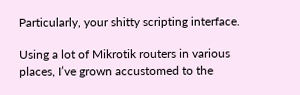Particularly, your shitty scripting interface.

Using a lot of Mikrotik routers in various places, I’ve grown accustomed to the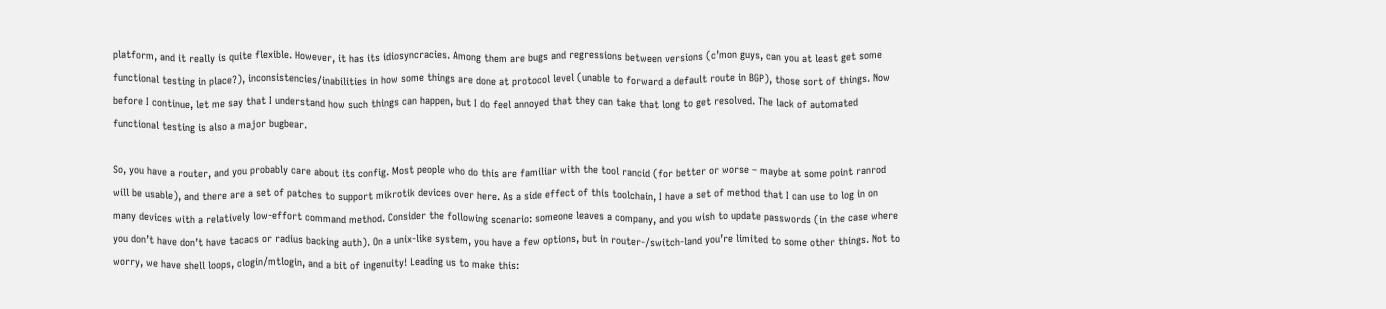platform, and it really is quite flexible. However, it has its idiosyncracies. Among them are bugs and regressions between versions (c’mon guys, can you at least get some functional testing in place?), inconsistencies/inabilities in how some things are done at protocol level (unable to forward a default route in BGP), those sort of things. Now before I continue, let me say that I understand how such things can happen, but I do feel annoyed that they can take that long to get resolved. The lack of automated functional testing is also a major bugbear.

So, you have a router, and you probably care about its config. Most people who do this are familiar with the tool rancid (for better or worse – maybe at some point ranrod will be usable), and there are a set of patches to support mikrotik devices over here. As a side effect of this toolchain, I have a set of method that I can use to log in on many devices with a relatively low-effort command method. Consider the following scenario: someone leaves a company, and you wish to update passwords (in the case where you don’t have don’t have tacacs or radius backing auth). On a unix-like system, you have a few options, but in router-/switch-land you’re limited to some other things. Not to worry, we have shell loops, clogin/mtlogin, and a bit of ingenuity! Leading us to make this: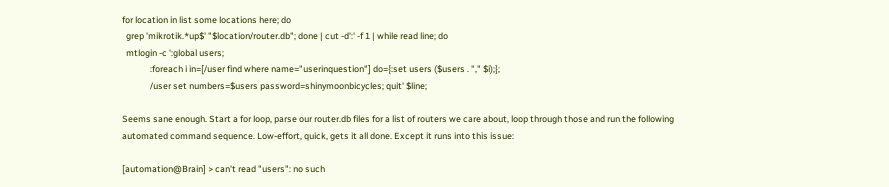for location in list some locations here; do
  grep 'mikrotik.*up$' "$location/router.db"; done | cut -d':' -f 1 | while read line; do
  mtlogin -c ':global users;
              :foreach i in=[/user find where name="userinquestion"] do={:set users ($users . "," $i);};
              /user set numbers=$users password=shinymoonbicycles; quit' $line;

Seems sane enough. Start a for loop, parse our router.db files for a list of routers we care about, loop through those and run the following automated command sequence. Low-effort, quick, gets it all done. Except it runs into this issue:

[automation@Brain] > can't read "users": no such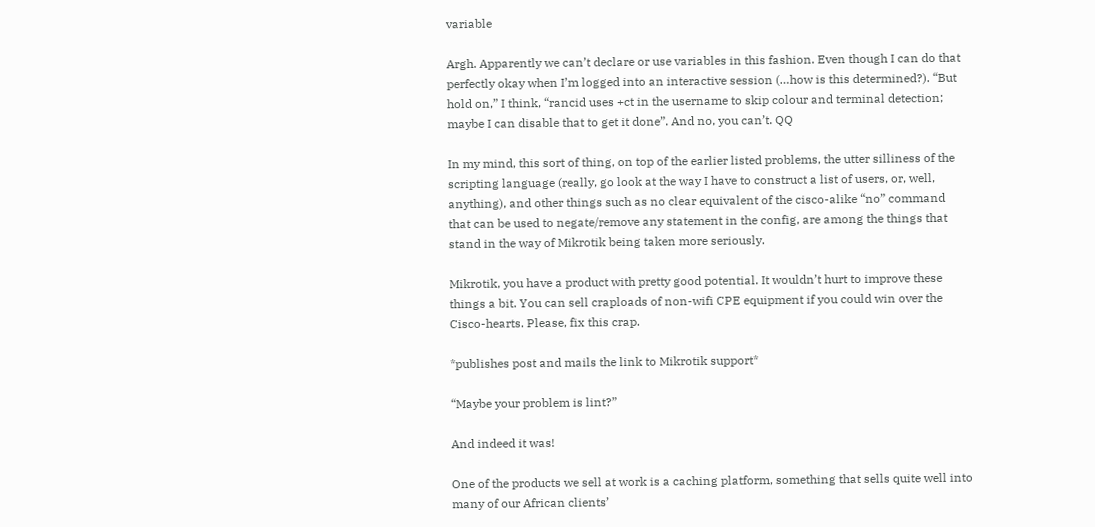variable

Argh. Apparently we can’t declare or use variables in this fashion. Even though I can do that perfectly okay when I’m logged into an interactive session (…how is this determined?). “But hold on,” I think, “rancid uses +ct in the username to skip colour and terminal detection; maybe I can disable that to get it done”. And no, you can’t. QQ

In my mind, this sort of thing, on top of the earlier listed problems, the utter silliness of the scripting language (really, go look at the way I have to construct a list of users, or, well, anything), and other things such as no clear equivalent of the cisco-alike “no” command that can be used to negate/remove any statement in the config, are among the things that stand in the way of Mikrotik being taken more seriously.

Mikrotik, you have a product with pretty good potential. It wouldn’t hurt to improve these things a bit. You can sell craploads of non-wifi CPE equipment if you could win over the Cisco-hearts. Please, fix this crap.

*publishes post and mails the link to Mikrotik support*

“Maybe your problem is lint?”

And indeed it was!

One of the products we sell at work is a caching platform, something that sells quite well into many of our African clients’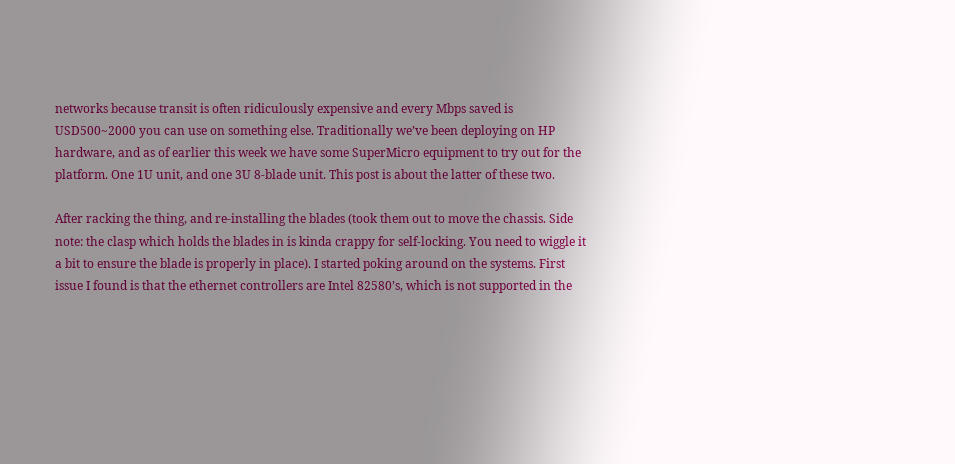networks because transit is often ridiculously expensive and every Mbps saved is USD500~2000 you can use on something else. Traditionally we’ve been deploying on HP hardware, and as of earlier this week we have some SuperMicro equipment to try out for the platform. One 1U unit, and one 3U 8-blade unit. This post is about the latter of these two.

After racking the thing, and re-installing the blades (took them out to move the chassis. Side note: the clasp which holds the blades in is kinda crappy for self-locking. You need to wiggle it a bit to ensure the blade is properly in place). I started poking around on the systems. First issue I found is that the ethernet controllers are Intel 82580’s, which is not supported in the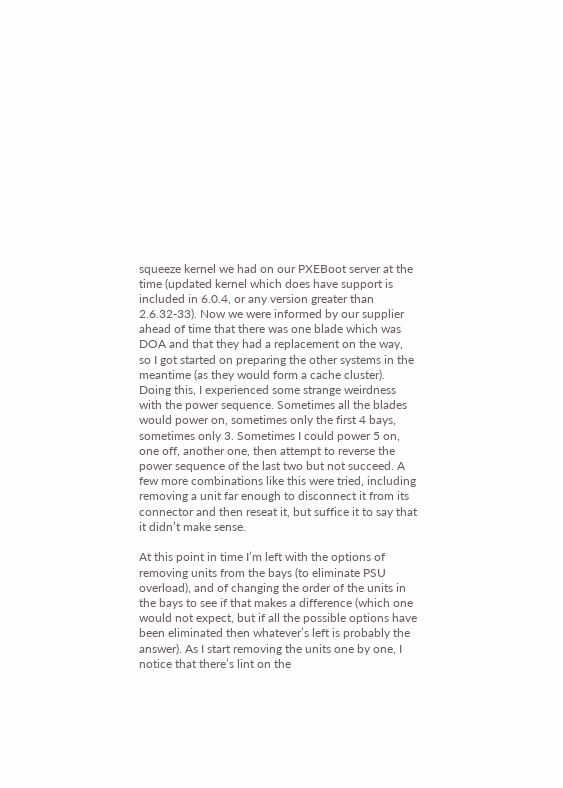squeeze kernel we had on our PXEBoot server at the time (updated kernel which does have support is included in 6.0.4, or any version greater than 2.6.32-33). Now we were informed by our supplier ahead of time that there was one blade which was DOA and that they had a replacement on the way, so I got started on preparing the other systems in the meantime (as they would form a cache cluster). Doing this, I experienced some strange weirdness with the power sequence. Sometimes all the blades would power on, sometimes only the first 4 bays, sometimes only 3. Sometimes I could power 5 on, one off, another one, then attempt to reverse the power sequence of the last two but not succeed. A few more combinations like this were tried, including removing a unit far enough to disconnect it from its connector and then reseat it, but suffice it to say that it didn’t make sense.

At this point in time I’m left with the options of removing units from the bays (to eliminate PSU overload), and of changing the order of the units in the bays to see if that makes a difference (which one would not expect, but if all the possible options have been eliminated then whatever’s left is probably the answer). As I start removing the units one by one, I notice that there’s lint on the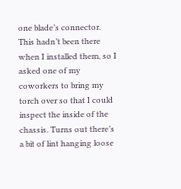one blade’s connector. This hadn’t been there when I installed them, so I asked one of my coworkers to bring my torch over so that I could inspect the inside of the chassis. Turns out there’s a bit of lint hanging loose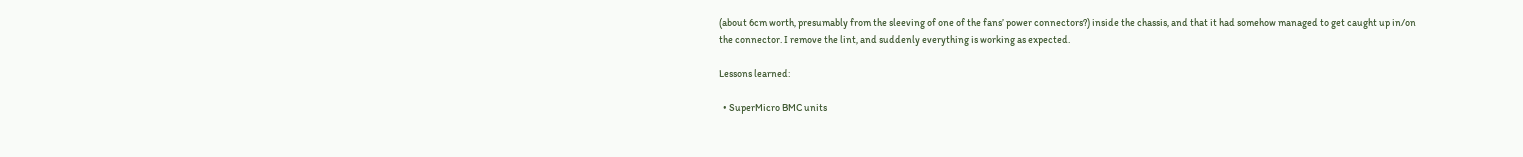(about 6cm worth, presumably from the sleeving of one of the fans’ power connectors?) inside the chassis, and that it had somehow managed to get caught up in/on the connector. I remove the lint, and suddenly everything is working as expected.

Lessons learned:

  • SuperMicro BMC units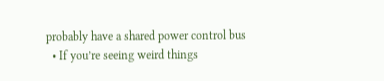probably have a shared power control bus
  • If you’re seeing weird things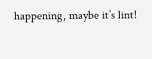happening, maybe it’s lint!